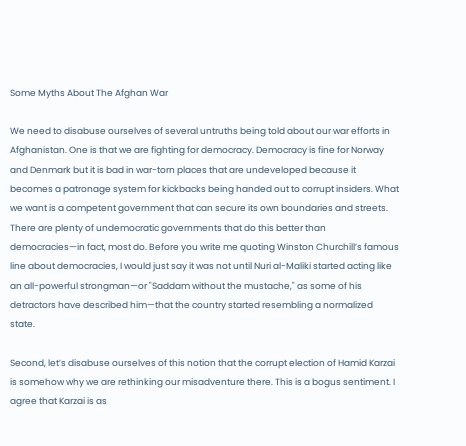Some Myths About The Afghan War

We need to disabuse ourselves of several untruths being told about our war efforts in Afghanistan. One is that we are fighting for democracy. Democracy is fine for Norway and Denmark but it is bad in war-torn places that are undeveloped because it becomes a patronage system for kickbacks being handed out to corrupt insiders. What we want is a competent government that can secure its own boundaries and streets. There are plenty of undemocratic governments that do this better than democracies—in fact, most do. Before you write me quoting Winston Churchill’s famous line about democracies, I would just say it was not until Nuri al-Maliki started acting like an all-powerful strongman—or "Saddam without the mustache," as some of his detractors have described him—that the country started resembling a normalized state.

Second, let’s disabuse ourselves of this notion that the corrupt election of Hamid Karzai is somehow why we are rethinking our misadventure there. This is a bogus sentiment. I agree that Karzai is as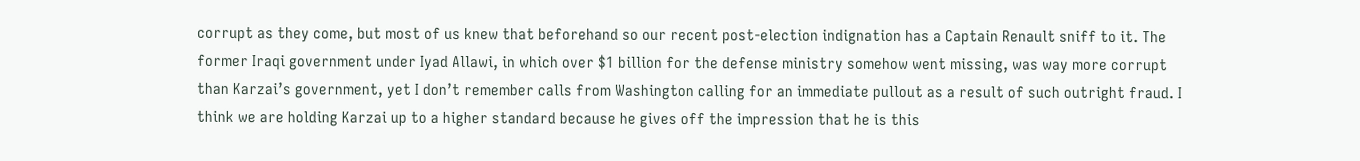corrupt as they come, but most of us knew that beforehand so our recent post-election indignation has a Captain Renault sniff to it. The former Iraqi government under Iyad Allawi, in which over $1 billion for the defense ministry somehow went missing, was way more corrupt than Karzai’s government, yet I don’t remember calls from Washington calling for an immediate pullout as a result of such outright fraud. I think we are holding Karzai up to a higher standard because he gives off the impression that he is this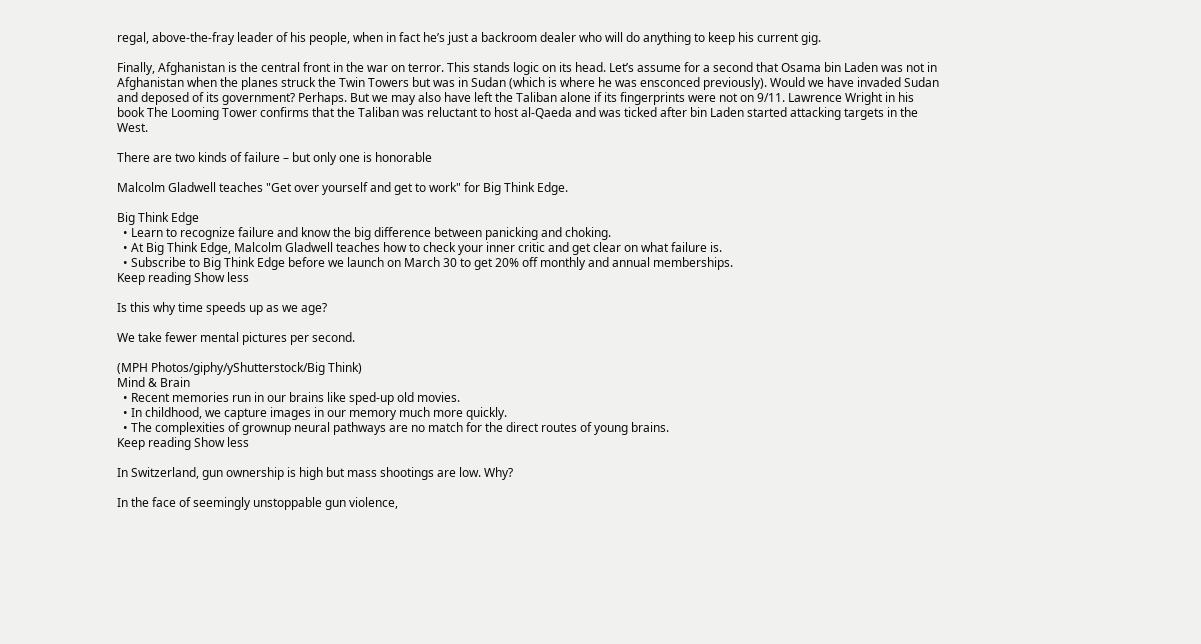regal, above-the-fray leader of his people, when in fact he’s just a backroom dealer who will do anything to keep his current gig.

Finally, Afghanistan is the central front in the war on terror. This stands logic on its head. Let’s assume for a second that Osama bin Laden was not in Afghanistan when the planes struck the Twin Towers but was in Sudan (which is where he was ensconced previously). Would we have invaded Sudan and deposed of its government? Perhaps. But we may also have left the Taliban alone if its fingerprints were not on 9/11. Lawrence Wright in his book The Looming Tower confirms that the Taliban was reluctant to host al-Qaeda and was ticked after bin Laden started attacking targets in the West.

There are two kinds of failure – but only one is honorable

Malcolm Gladwell teaches "Get over yourself and get to work" for Big Think Edge.

Big Think Edge
  • Learn to recognize failure and know the big difference between panicking and choking.
  • At Big Think Edge, Malcolm Gladwell teaches how to check your inner critic and get clear on what failure is.
  • Subscribe to Big Think Edge before we launch on March 30 to get 20% off monthly and annual memberships.
Keep reading Show less

Is this why time speeds up as we age?

We take fewer mental pictures per second.

(MPH Photos/giphy/yShutterstock/Big Think)
Mind & Brain
  • Recent memories run in our brains like sped-up old movies.
  • In childhood, we capture images in our memory much more quickly.
  • The complexities of grownup neural pathways are no match for the direct routes of young brains.
Keep reading Show less

In Switzerland, gun ownership is high but mass shootings are low. Why?

In the face of seemingly unstoppable gun violence,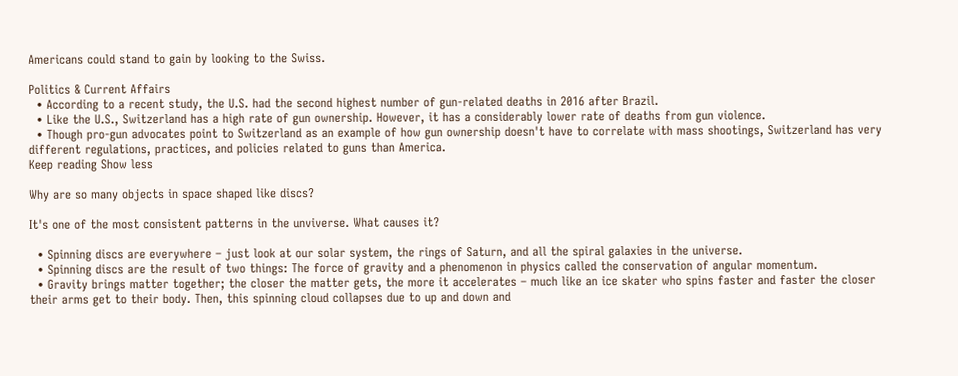Americans could stand to gain by looking to the Swiss.

Politics & Current Affairs
  • According to a recent study, the U.S. had the second highest number of gun-related deaths in 2016 after Brazil.
  • Like the U.S., Switzerland has a high rate of gun ownership. However, it has a considerably lower rate of deaths from gun violence.
  • Though pro-gun advocates point to Switzerland as an example of how gun ownership doesn't have to correlate with mass shootings, Switzerland has very different regulations, practices, and policies related to guns than America.
Keep reading Show less

Why are so many objects in space shaped like discs?

It's one of the most consistent patterns in the unviverse. What causes it?

  • Spinning discs are everywhere – just look at our solar system, the rings of Saturn, and all the spiral galaxies in the universe.
  • Spinning discs are the result of two things: The force of gravity and a phenomenon in physics called the conservation of angular momentum.
  • Gravity brings matter together; the closer the matter gets, the more it accelerates – much like an ice skater who spins faster and faster the closer their arms get to their body. Then, this spinning cloud collapses due to up and down and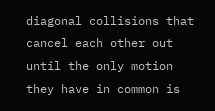diagonal collisions that cancel each other out until the only motion they have in common is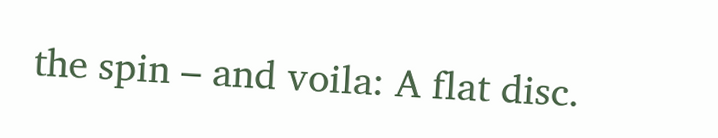the spin – and voila: A flat disc.